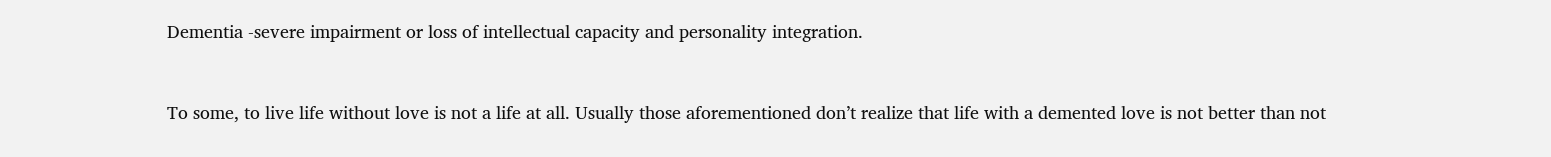Dementia -severe impairment or loss of intellectual capacity and personality integration.


To some, to live life without love is not a life at all. Usually those aforementioned don’t realize that life with a demented love is not better than not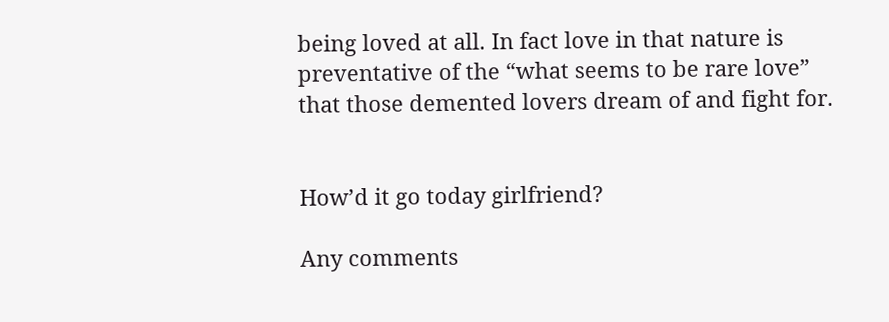being loved at all. In fact love in that nature is preventative of the “what seems to be rare love” that those demented lovers dream of and fight for.


How’d it go today girlfriend?

Any comments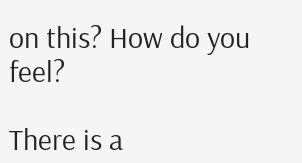on this? How do you feel?

There is a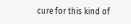cure for this kind of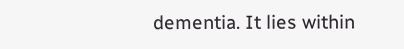dementia. It lies within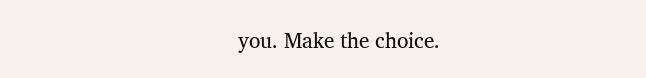you. Make the choice.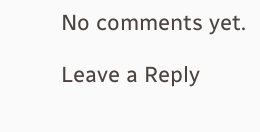No comments yet.

Leave a Reply